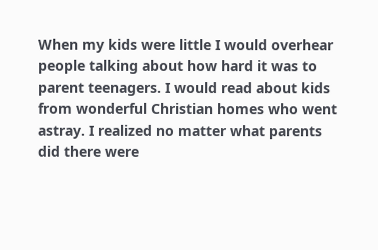When my kids were little I would overhear people talking about how hard it was to parent teenagers. I would read about kids from wonderful Christian homes who went astray. I realized no matter what parents did there were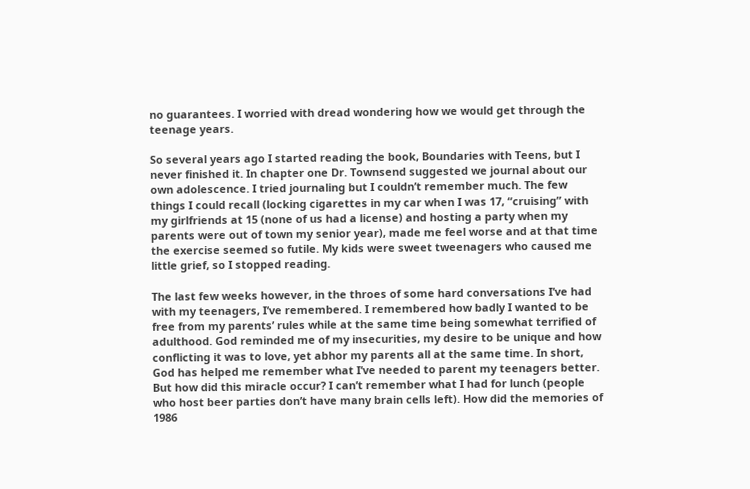no guarantees. I worried with dread wondering how we would get through the teenage years.

So several years ago I started reading the book, Boundaries with Teens, but I never finished it. In chapter one Dr. Townsend suggested we journal about our own adolescence. I tried journaling but I couldn’t remember much. The few things I could recall (locking cigarettes in my car when I was 17, “cruising” with my girlfriends at 15 (none of us had a license) and hosting a party when my parents were out of town my senior year), made me feel worse and at that time the exercise seemed so futile. My kids were sweet tweenagers who caused me little grief, so I stopped reading.

The last few weeks however, in the throes of some hard conversations I’ve had with my teenagers, I’ve remembered. I remembered how badly I wanted to be free from my parents’ rules while at the same time being somewhat terrified of adulthood. God reminded me of my insecurities, my desire to be unique and how conflicting it was to love, yet abhor my parents all at the same time. In short, God has helped me remember what I’ve needed to parent my teenagers better.
But how did this miracle occur? I can’t remember what I had for lunch (people who host beer parties don’t have many brain cells left). How did the memories of 1986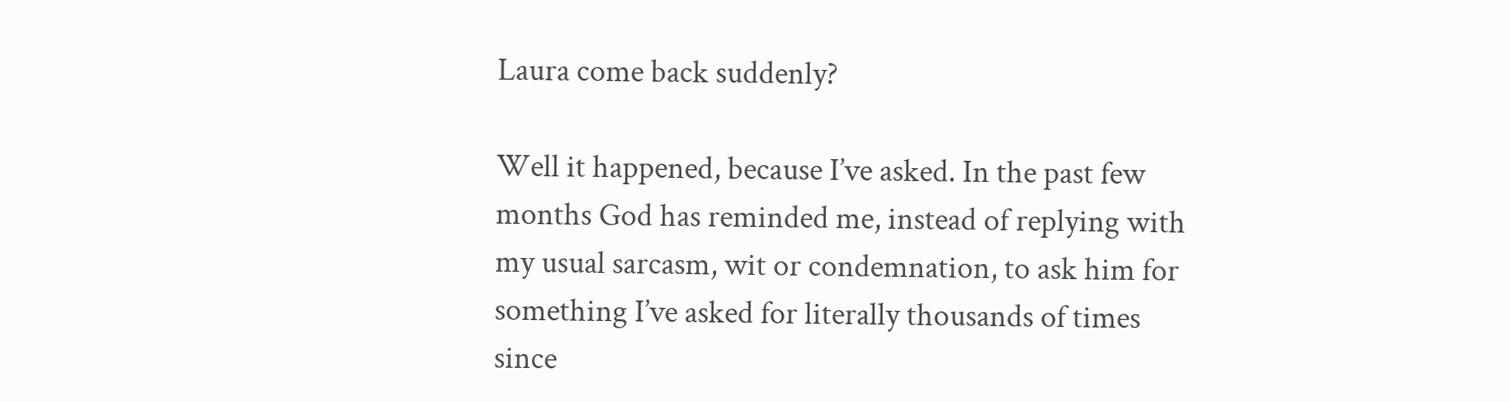Laura come back suddenly?

Well it happened, because I’ve asked. In the past few months God has reminded me, instead of replying with my usual sarcasm, wit or condemnation, to ask him for something I’ve asked for literally thousands of times since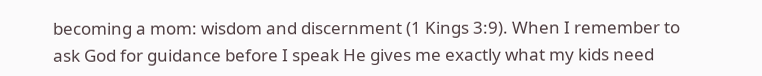becoming a mom: wisdom and discernment (1 Kings 3:9). When I remember to ask God for guidance before I speak He gives me exactly what my kids need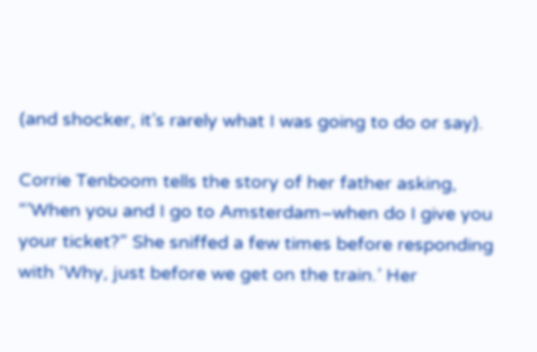(and shocker, it’s rarely what I was going to do or say).

Corrie Tenboom tells the story of her father asking, “’When you and I go to Amsterdam–when do I give you your ticket?” She sniffed a few times before responding with ‘Why, just before we get on the train.’ Her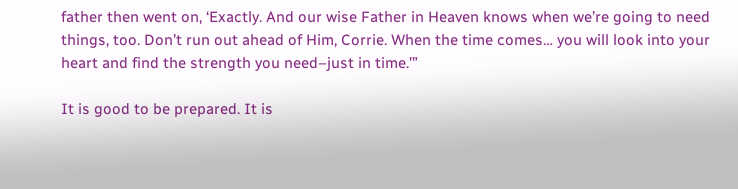father then went on, ‘Exactly. And our wise Father in Heaven knows when we’re going to need things, too. Don’t run out ahead of Him, Corrie. When the time comes… you will look into your heart and find the strength you need–just in time.’”

It is good to be prepared. It is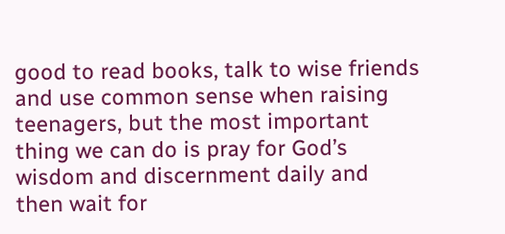good to read books, talk to wise friends and use common sense when raising teenagers, but the most important thing we can do is pray for God’s wisdom and discernment daily and then wait for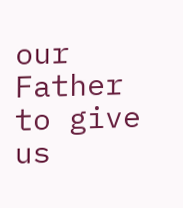our Father to give us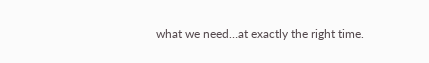what we need…at exactly the right time.